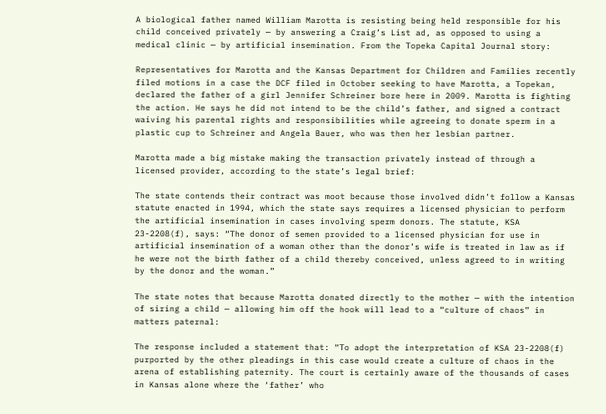A biological father named William Marotta is resisting being held responsible for his child conceived privately — by answering a Craig’s List ad, as opposed to using a medical clinic — by artificial insemination. From the Topeka Capital Journal story:

Representatives for Marotta and the Kansas Department for Children and Families recently filed motions in a case the DCF filed in October seeking to have Marotta, a Topekan, declared the father of a girl Jennifer Schreiner bore here in 2009. Marotta is fighting the action. He says he did not intend to be the child’s father, and signed a contract waiving his parental rights and responsibilities while agreeing to donate sperm in a plastic cup to Schreiner and Angela Bauer, who was then her lesbian partner.

Marotta made a big mistake making the transaction privately instead of through a licensed provider, according to the state’s legal brief:

The state contends their contract was moot because those involved didn’t follow a Kansas statute enacted in 1994, which the state says requires a licensed physician to perform the artificial insemination in cases involving sperm donors. The statute, KSA 23-2208(f), says: “The donor of semen provided to a licensed physician for use in artificial insemination of a woman other than the donor’s wife is treated in law as if he were not the birth father of a child thereby conceived, unless agreed to in writing by the donor and the woman.”

The state notes that because Marotta donated directly to the mother — with the intention of siring a child — allowing him off the hook will lead to a “culture of chaos” in matters paternal:

The response included a statement that: “To adopt the interpretation of KSA 23-2208(f) purported by the other pleadings in this case would create a culture of chaos in the arena of establishing paternity. The court is certainly aware of the thousands of cases in Kansas alone where the ‘father’ who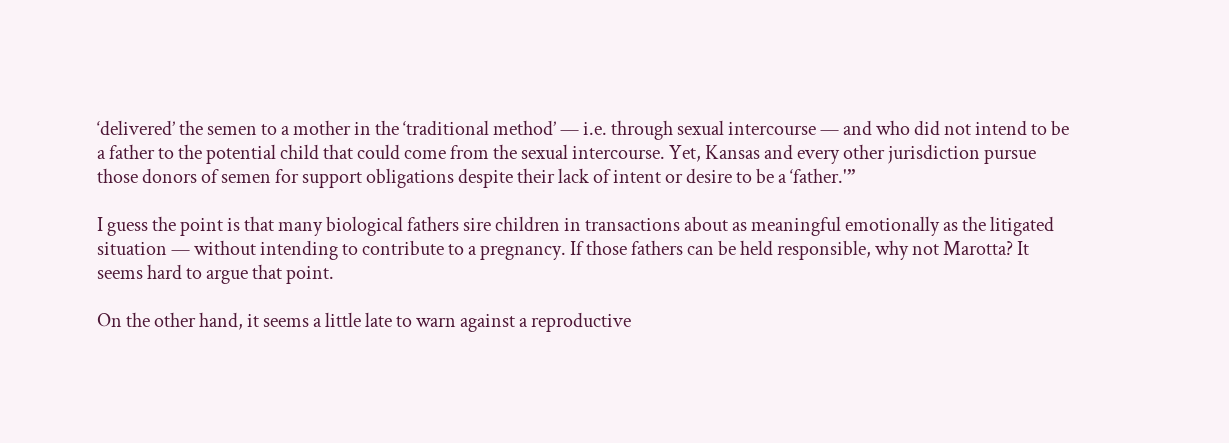‘delivered’ the semen to a mother in the ‘traditional method’ — i.e. through sexual intercourse — and who did not intend to be a father to the potential child that could come from the sexual intercourse. Yet, Kansas and every other jurisdiction pursue those donors of semen for support obligations despite their lack of intent or desire to be a ‘father.'”

I guess the point is that many biological fathers sire children in transactions about as meaningful emotionally as the litigated situation — without intending to contribute to a pregnancy. If those fathers can be held responsible, why not Marotta? It seems hard to argue that point.

On the other hand, it seems a little late to warn against a reproductive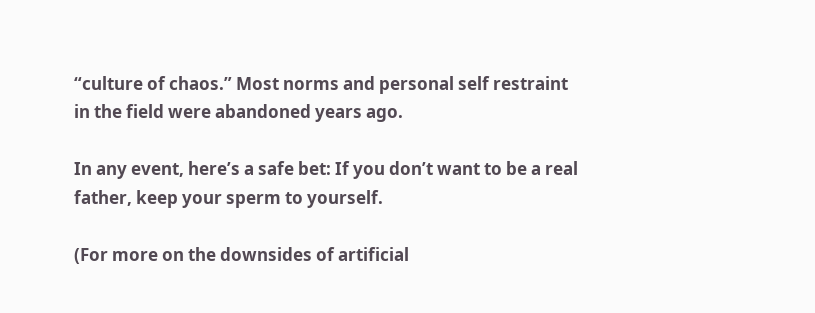“culture of chaos.” Most norms and personal self restraint in the field were abandoned years ago.

In any event, here’s a safe bet: If you don’t want to be a real father, keep your sperm to yourself.

(For more on the downsides of artificial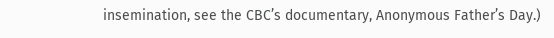insemination, see the CBC’s documentary, Anonymous Father’s Day.)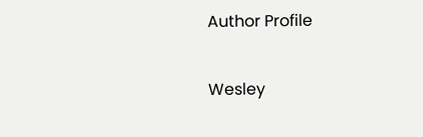Author Profile

Wesley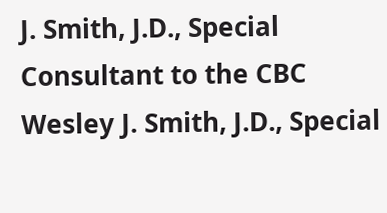J. Smith, J.D., Special Consultant to the CBC
Wesley J. Smith, J.D., Special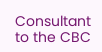Consultant to the CBC